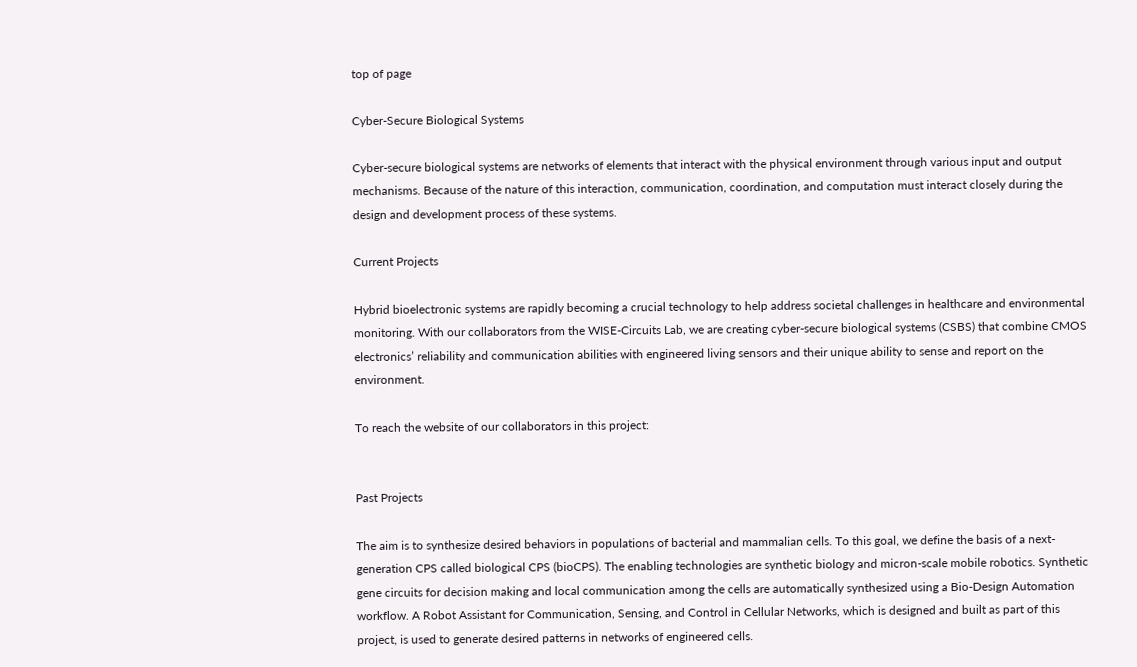top of page

Cyber-Secure Biological Systems

Cyber-secure biological systems are networks of elements that interact with the physical environment through various input and output mechanisms. Because of the nature of this interaction, communication, coordination, and computation must interact closely during the design and development process of these systems.

Current Projects

Hybrid bioelectronic systems are rapidly becoming a crucial technology to help address societal challenges in healthcare and environmental monitoring. With our collaborators from the WISE-Circuits Lab, we are creating cyber-secure biological systems (CSBS) that combine CMOS electronics’ reliability and communication abilities with engineered living sensors and their unique ability to sense and report on the environment.

To reach the website of our collaborators in this project:


Past Projects

The aim is to synthesize desired behaviors in populations of bacterial and mammalian cells. To this goal, we define the basis of a next-generation CPS called biological CPS (bioCPS). The enabling technologies are synthetic biology and micron-scale mobile robotics. Synthetic gene circuits for decision making and local communication among the cells are automatically synthesized using a Bio-Design Automation workflow. A Robot Assistant for Communication, Sensing, and Control in Cellular Networks, which is designed and built as part of this project, is used to generate desired patterns in networks of engineered cells.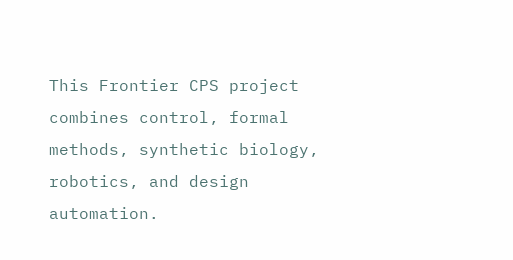This Frontier CPS project combines control, formal methods, synthetic biology, robotics, and design automation.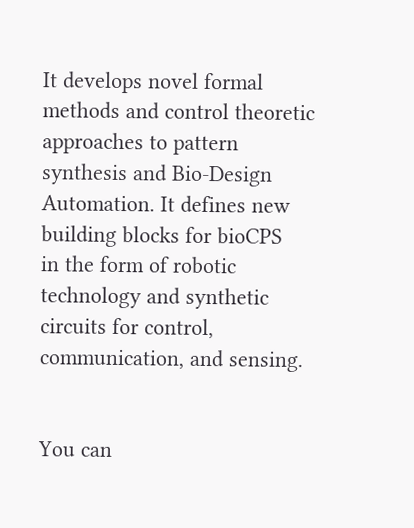It develops novel formal methods and control theoretic approaches to pattern synthesis and Bio-Design Automation. It defines new building blocks for bioCPS
in the form of robotic technology and synthetic circuits for control, communication, and sensing.


You can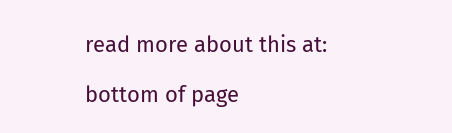read more about this at:

bottom of page